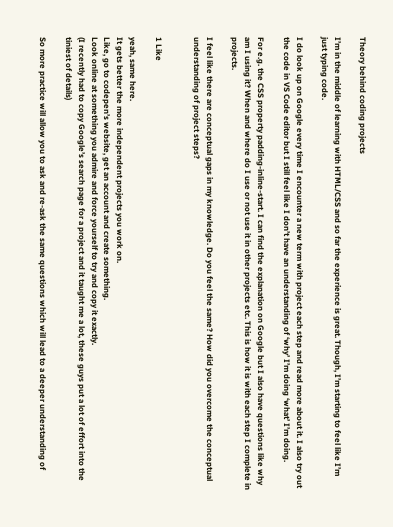Theory behind coding projects

I’m in the middle of learning with HTML/CSS and so far the experience is great. Though, I’m starting to feel like I’m just typing code.

I do look up on Google every time I encounter a new term with project each step and read more about it. I also try out the code in VS Code editor but I still feel like I don’t have an understanding of ‘why’ I’m doing ‘what’ I’m doing.

For e.g. the CSS property padding-inline-start. I can find the explanation on Google but I also have questions like why am I using it? When and where do I use or not use it in other projects etc. This is how it is with each step I complete in projects.

I feel like there are conceptual gaps in my knowledge. Do you feel the same? How did you overcome the conceptual understanding of project steps?


1 Like

yeah, same here.
It gets better the more independent projects you work on.
Like, go to codepen’s website, get an account and create something.
Look online at something you admire and force yourself to try and copy it exactly.
(I recently had to copy Google’s search page for a project and it taught me a lot, these guys put a lot of effort into the tiniest of details)

So more practice will allow you to ask and re-ask the same questions which will lead to a deeper understanding of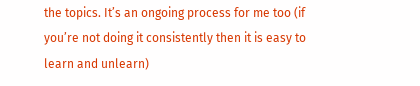the topics. It’s an ongoing process for me too (if you’re not doing it consistently then it is easy to learn and unlearn)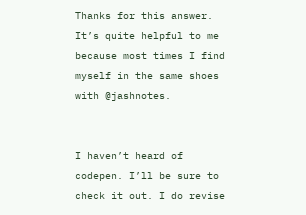Thanks for this answer. It’s quite helpful to me because most times I find myself in the same shoes with @jashnotes.


I haven’t heard of codepen. I’ll be sure to check it out. I do revise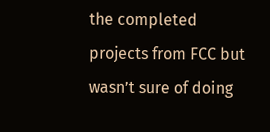the completed projects from FCC but wasn’t sure of doing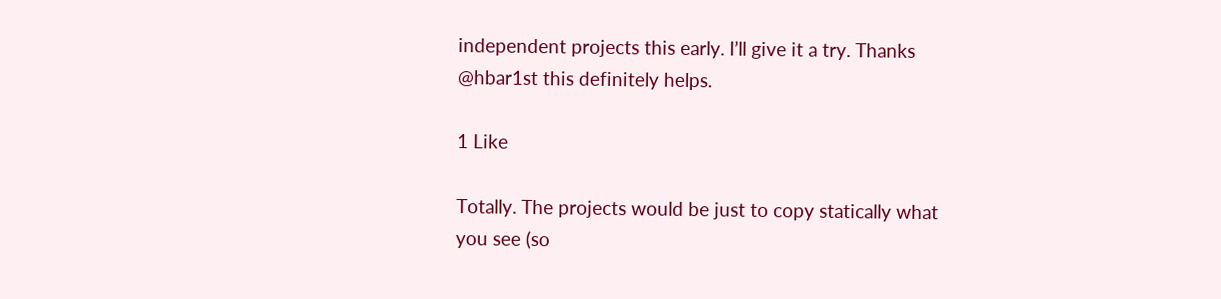independent projects this early. I’ll give it a try. Thanks @hbar1st this definitely helps.

1 Like

Totally. The projects would be just to copy statically what you see (so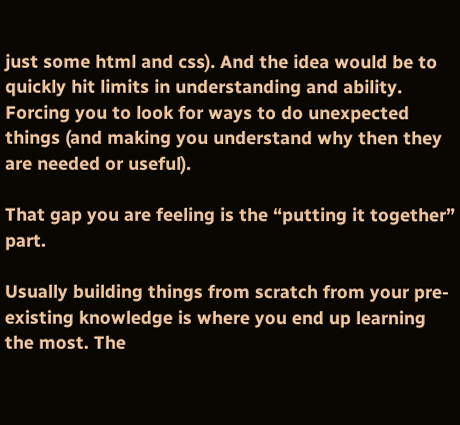just some html and css). And the idea would be to quickly hit limits in understanding and ability. Forcing you to look for ways to do unexpected things (and making you understand why then they are needed or useful).

That gap you are feeling is the “putting it together” part.

Usually building things from scratch from your pre-existing knowledge is where you end up learning the most. The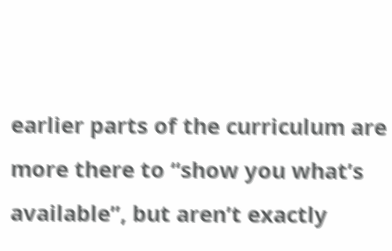earlier parts of the curriculum are more there to “show you what’s available”, but aren’t exactly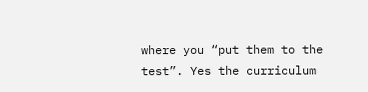where you “put them to the test”. Yes the curriculum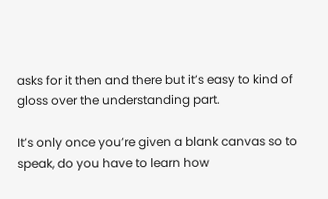asks for it then and there but it’s easy to kind of gloss over the understanding part.

It’s only once you’re given a blank canvas so to speak, do you have to learn how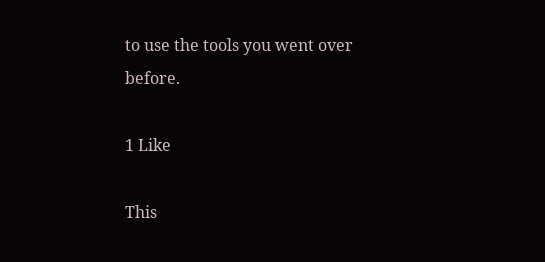to use the tools you went over before.

1 Like

This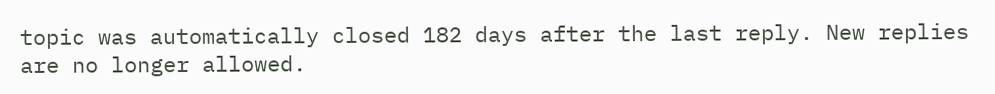topic was automatically closed 182 days after the last reply. New replies are no longer allowed.